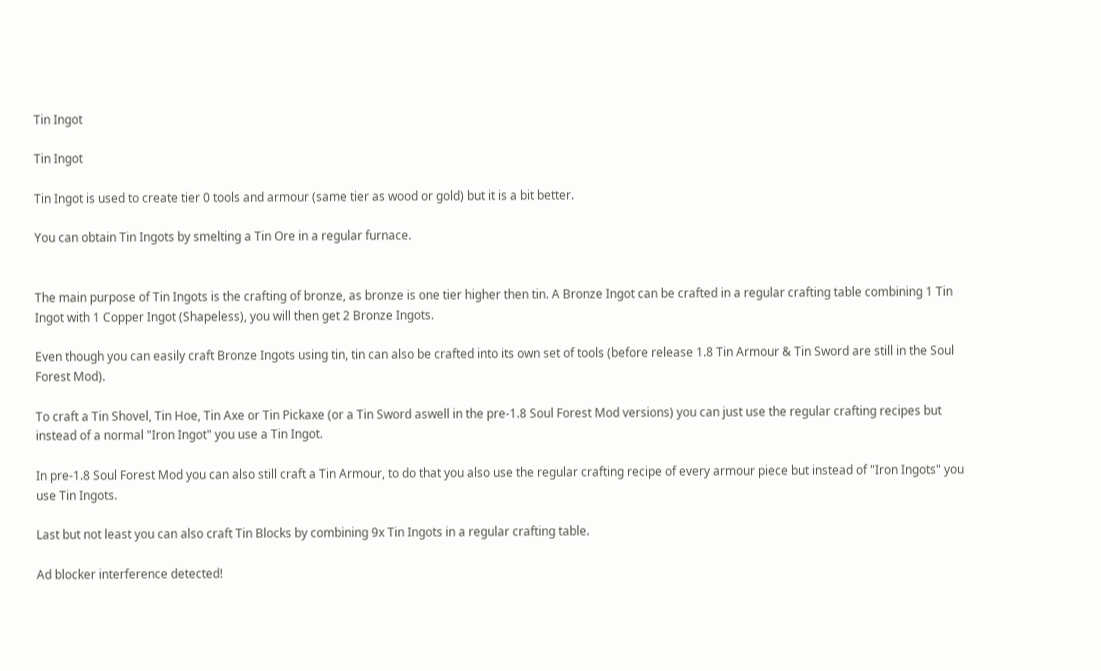Tin Ingot

Tin Ingot

Tin Ingot is used to create tier 0 tools and armour (same tier as wood or gold) but it is a bit better.

You can obtain Tin Ingots by smelting a Tin Ore in a regular furnace.


The main purpose of Tin Ingots is the crafting of bronze, as bronze is one tier higher then tin. A Bronze Ingot can be crafted in a regular crafting table combining 1 Tin Ingot with 1 Copper Ingot (Shapeless), you will then get 2 Bronze Ingots.

Even though you can easily craft Bronze Ingots using tin, tin can also be crafted into its own set of tools (before release 1.8 Tin Armour & Tin Sword are still in the Soul Forest Mod).

To craft a Tin Shovel, Tin Hoe, Tin Axe or Tin Pickaxe (or a Tin Sword aswell in the pre-1.8 Soul Forest Mod versions) you can just use the regular crafting recipes but instead of a normal "Iron Ingot" you use a Tin Ingot.

In pre-1.8 Soul Forest Mod you can also still craft a Tin Armour, to do that you also use the regular crafting recipe of every armour piece but instead of "Iron Ingots" you use Tin Ingots.

Last but not least you can also craft Tin Blocks by combining 9x Tin Ingots in a regular crafting table.

Ad blocker interference detected!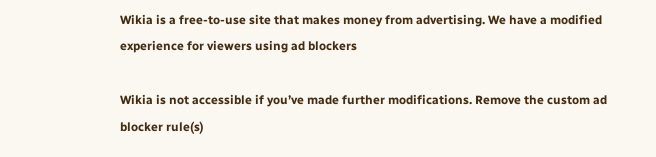Wikia is a free-to-use site that makes money from advertising. We have a modified experience for viewers using ad blockers

Wikia is not accessible if you’ve made further modifications. Remove the custom ad blocker rule(s)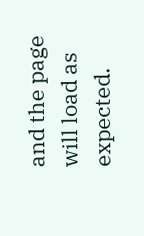and the page will load as expected.